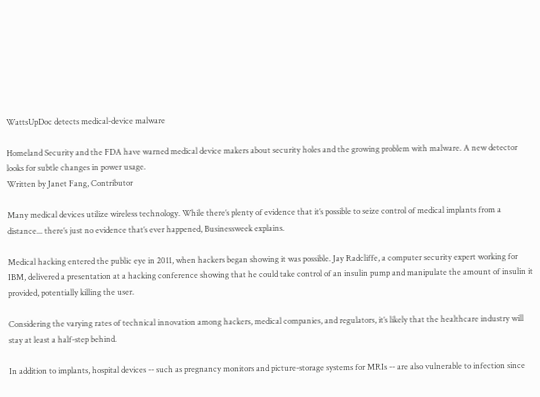WattsUpDoc detects medical-device malware

Homeland Security and the FDA have warned medical device makers about security holes and the growing problem with malware. A new detector looks for subtle changes in power usage.
Written by Janet Fang, Contributor

Many medical devices utilize wireless technology. While there’s plenty of evidence that it’s possible to seize control of medical implants from a distance... there’s just no evidence that’s ever happened, Businessweek explains.

Medical hacking entered the public eye in 2011, when hackers began showing it was possible. Jay Radcliffe, a computer security expert working for IBM, delivered a presentation at a hacking conference showing that he could take control of an insulin pump and manipulate the amount of insulin it provided, potentially killing the user.

Considering the varying rates of technical innovation among hackers, medical companies, and regulators, it’s likely that the healthcare industry will stay at least a half-step behind.

In addition to implants, hospital devices -- such as pregnancy monitors and picture-storage systems for MRIs -- are also vulnerable to infection since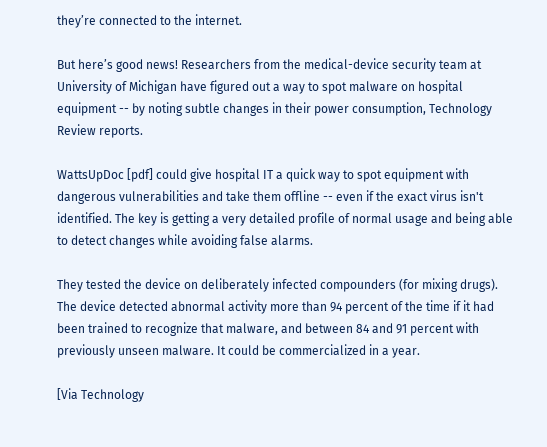they’re connected to the internet.

But here’s good news! Researchers from the medical-device security team at University of Michigan have figured out a way to spot malware on hospital equipment -- by noting subtle changes in their power consumption, Technology Review reports.

WattsUpDoc [pdf] could give hospital IT a quick way to spot equipment with dangerous vulnerabilities and take them offline -- even if the exact virus isn't identified. The key is getting a very detailed profile of normal usage and being able to detect changes while avoiding false alarms.

They tested the device on deliberately infected compounders (for mixing drugs). The device detected abnormal activity more than 94 percent of the time if it had been trained to recognize that malware, and between 84 and 91 percent with previously unseen malware. It could be commercialized in a year.

[Via Technology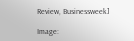Review, Businessweek]

Image: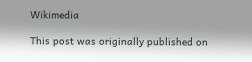Wikimedia

This post was originally published on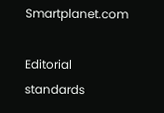Smartplanet.com

Editorial standards